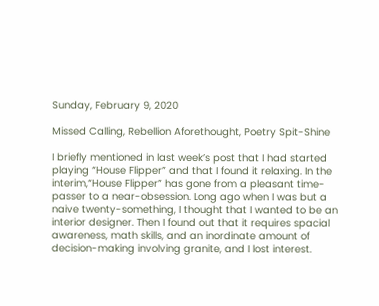Sunday, February 9, 2020

Missed Calling, Rebellion Aforethought, Poetry Spit-Shine

I briefly mentioned in last week’s post that I had started playing “House Flipper” and that I found it relaxing. In the interim,“House Flipper” has gone from a pleasant time-passer to a near-obsession. Long ago when I was but a naive twenty-something, I thought that I wanted to be an interior designer. Then I found out that it requires spacial awareness, math skills, and an inordinate amount of decision-making involving granite, and I lost interest.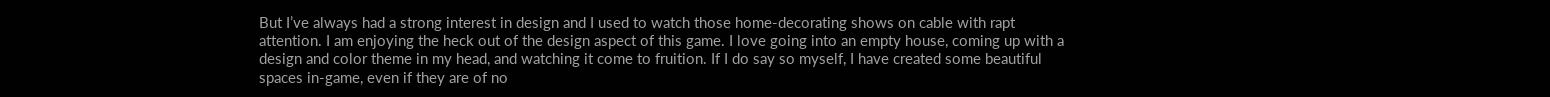But I’ve always had a strong interest in design and I used to watch those home-decorating shows on cable with rapt attention. I am enjoying the heck out of the design aspect of this game. I love going into an empty house, coming up with a design and color theme in my head, and watching it come to fruition. If I do say so myself, I have created some beautiful spaces in-game, even if they are of no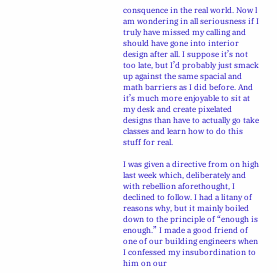consquence in the real world. Now l am wondering in all seriousness if I truly have missed my calling and should have gone into interior design after all. I suppose it’s not too late, but I’d probably just smack up against the same spacial and math barriers as I did before. And it’s much more enjoyable to sit at my desk and create pixelated designs than have to actually go take classes and learn how to do this stuff for real.

I was given a directive from on high last week which, deliberately and with rebellion aforethought, I declined to follow. I had a litany of reasons why, but it mainly boiled down to the principle of “enough is enough.” I made a good friend of one of our building engineers when I confessed my insubordination to him on our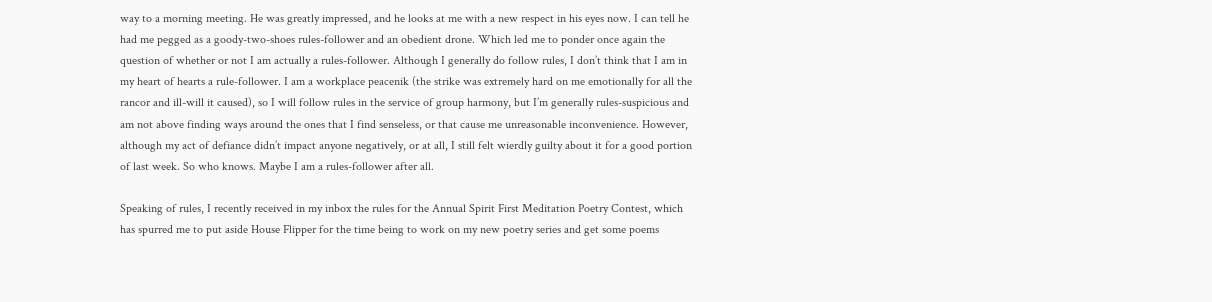way to a morning meeting. He was greatly impressed, and he looks at me with a new respect in his eyes now. I can tell he had me pegged as a goody-two-shoes rules-follower and an obedient drone. Which led me to ponder once again the question of whether or not I am actually a rules-follower. Although I generally do follow rules, I don’t think that I am in my heart of hearts a rule-follower. I am a workplace peacenik (the strike was extremely hard on me emotionally for all the rancor and ill-will it caused), so I will follow rules in the service of group harmony, but I’m generally rules-suspicious and am not above finding ways around the ones that I find senseless, or that cause me unreasonable inconvenience. However, although my act of defiance didn’t impact anyone negatively, or at all, I still felt wierdly guilty about it for a good portion of last week. So who knows. Maybe I am a rules-follower after all.

Speaking of rules, I recently received in my inbox the rules for the Annual Spirit First Meditation Poetry Contest, which has spurred me to put aside House Flipper for the time being to work on my new poetry series and get some poems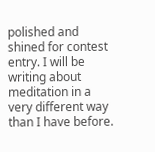polished and shined for contest entry. I will be writing about meditation in a very different way than I have before.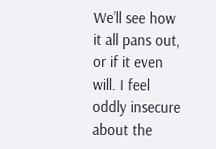We’ll see how it all pans out, or if it even will. I feel oddly insecure about the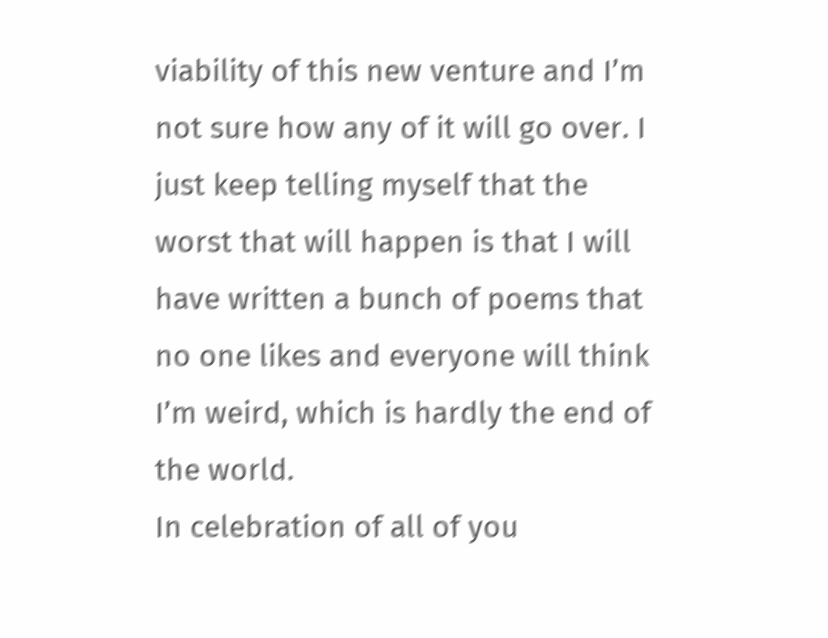viability of this new venture and I’m not sure how any of it will go over. I just keep telling myself that the worst that will happen is that I will have written a bunch of poems that no one likes and everyone will think I’m weird, which is hardly the end of the world.
In celebration of all of you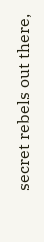secret rebels out there,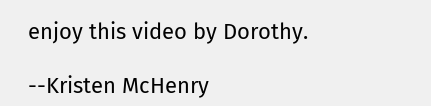enjoy this video by Dorothy.

--Kristen McHenry